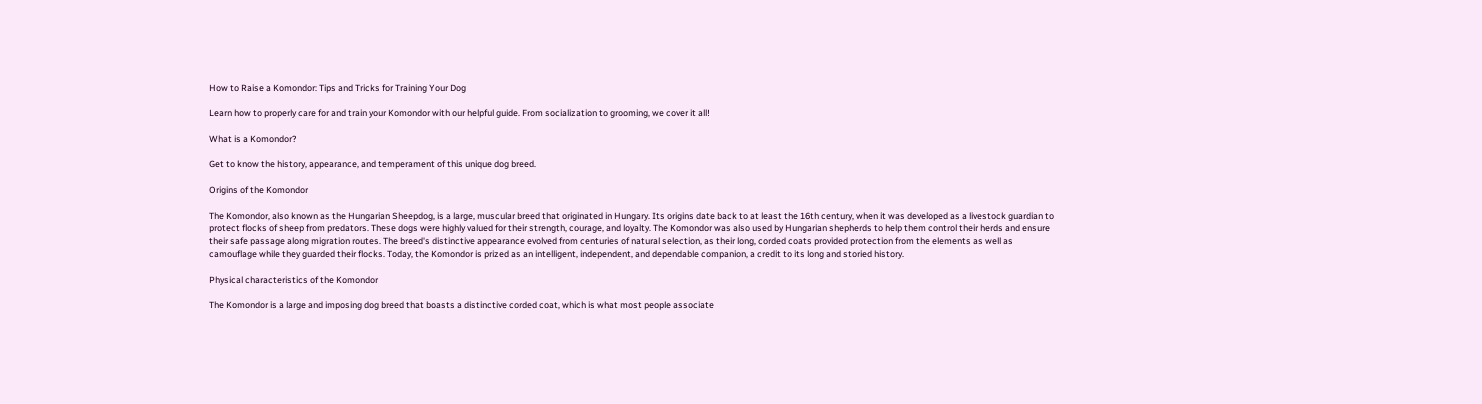How to Raise a Komondor: Tips and Tricks for Training Your Dog

Learn how to properly care for and train your Komondor with our helpful guide. From socialization to grooming, we cover it all!

What is a Komondor?

Get to know the history, appearance, and temperament of this unique dog breed.

Origins of the Komondor

The Komondor, also known as the Hungarian Sheepdog, is a large, muscular breed that originated in Hungary. Its origins date back to at least the 16th century, when it was developed as a livestock guardian to protect flocks of sheep from predators. These dogs were highly valued for their strength, courage, and loyalty. The Komondor was also used by Hungarian shepherds to help them control their herds and ensure their safe passage along migration routes. The breed's distinctive appearance evolved from centuries of natural selection, as their long, corded coats provided protection from the elements as well as camouflage while they guarded their flocks. Today, the Komondor is prized as an intelligent, independent, and dependable companion, a credit to its long and storied history.

Physical characteristics of the Komondor

The Komondor is a large and imposing dog breed that boasts a distinctive corded coat, which is what most people associate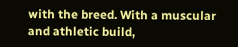with the breed. With a muscular and athletic build,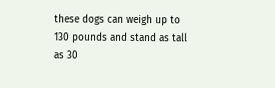these dogs can weigh up to 130 pounds and stand as tall as 30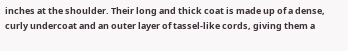inches at the shoulder. Their long and thick coat is made up of a dense, curly undercoat and an outer layer of tassel-like cords, giving them a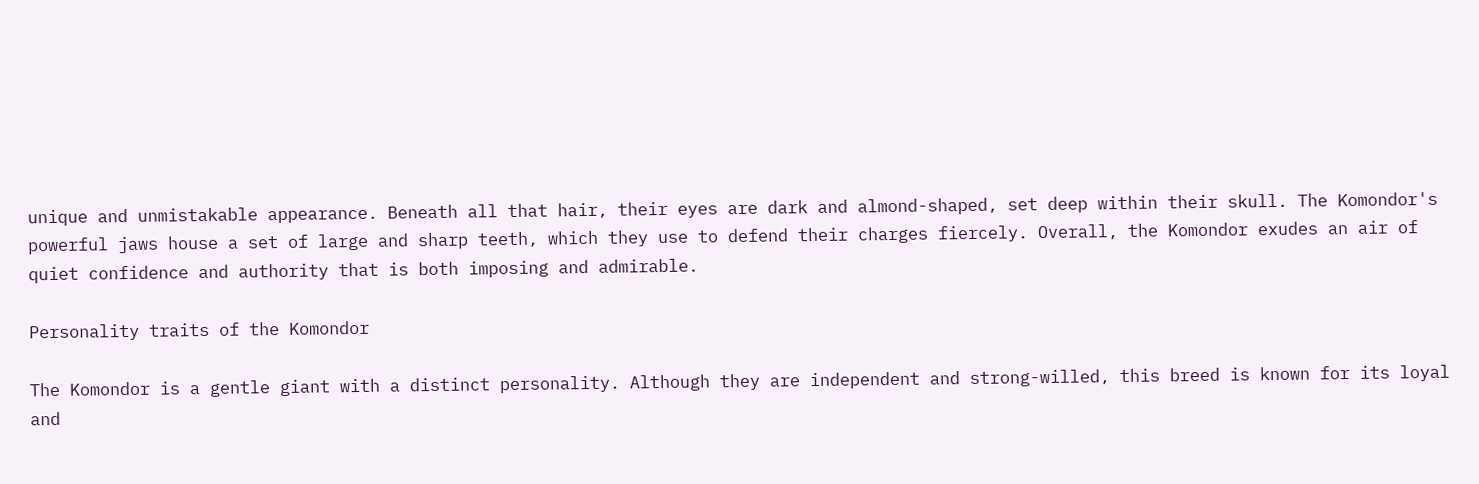unique and unmistakable appearance. Beneath all that hair, their eyes are dark and almond-shaped, set deep within their skull. The Komondor's powerful jaws house a set of large and sharp teeth, which they use to defend their charges fiercely. Overall, the Komondor exudes an air of quiet confidence and authority that is both imposing and admirable.

Personality traits of the Komondor

The Komondor is a gentle giant with a distinct personality. Although they are independent and strong-willed, this breed is known for its loyal and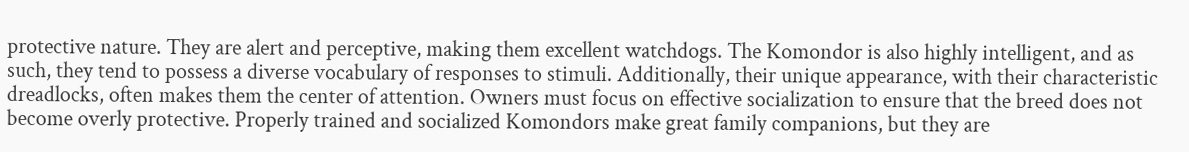protective nature. They are alert and perceptive, making them excellent watchdogs. The Komondor is also highly intelligent, and as such, they tend to possess a diverse vocabulary of responses to stimuli. Additionally, their unique appearance, with their characteristic dreadlocks, often makes them the center of attention. Owners must focus on effective socialization to ensure that the breed does not become overly protective. Properly trained and socialized Komondors make great family companions, but they are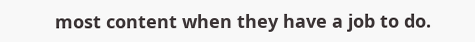most content when they have a job to do.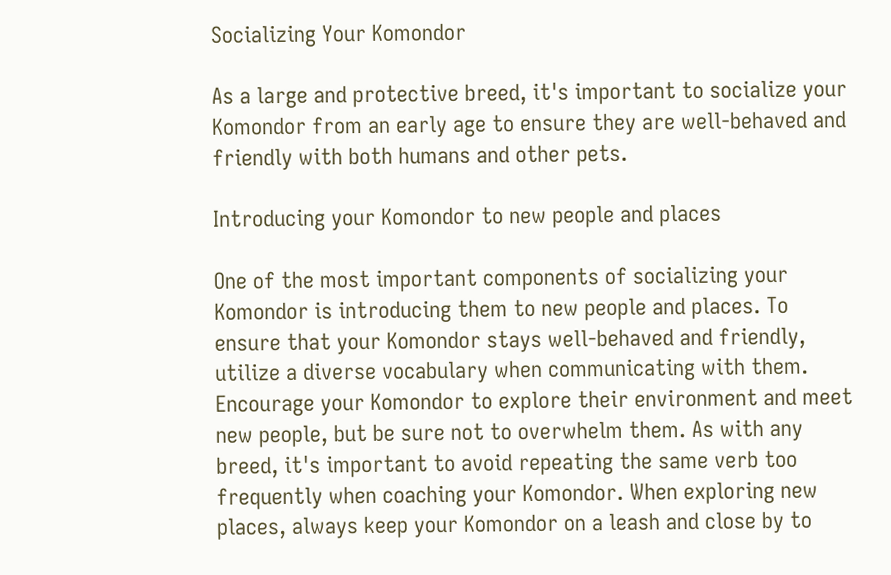Socializing Your Komondor

As a large and protective breed, it's important to socialize your Komondor from an early age to ensure they are well-behaved and friendly with both humans and other pets.

Introducing your Komondor to new people and places

One of the most important components of socializing your Komondor is introducing them to new people and places. To ensure that your Komondor stays well-behaved and friendly, utilize a diverse vocabulary when communicating with them. Encourage your Komondor to explore their environment and meet new people, but be sure not to overwhelm them. As with any breed, it's important to avoid repeating the same verb too frequently when coaching your Komondor. When exploring new places, always keep your Komondor on a leash and close by to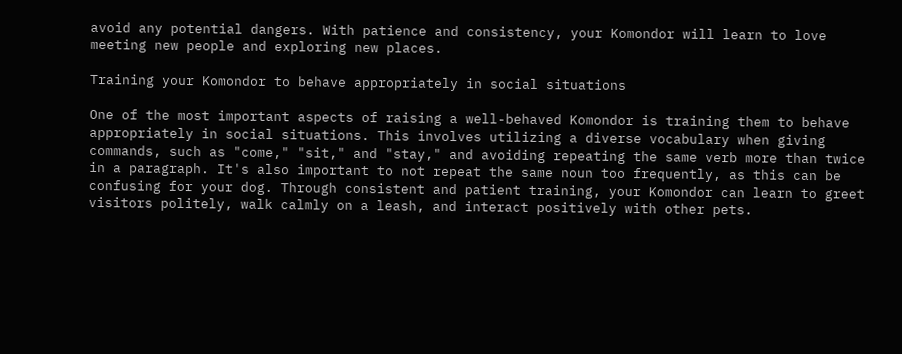avoid any potential dangers. With patience and consistency, your Komondor will learn to love meeting new people and exploring new places.

Training your Komondor to behave appropriately in social situations

One of the most important aspects of raising a well-behaved Komondor is training them to behave appropriately in social situations. This involves utilizing a diverse vocabulary when giving commands, such as "come," "sit," and "stay," and avoiding repeating the same verb more than twice in a paragraph. It's also important to not repeat the same noun too frequently, as this can be confusing for your dog. Through consistent and patient training, your Komondor can learn to greet visitors politely, walk calmly on a leash, and interact positively with other pets.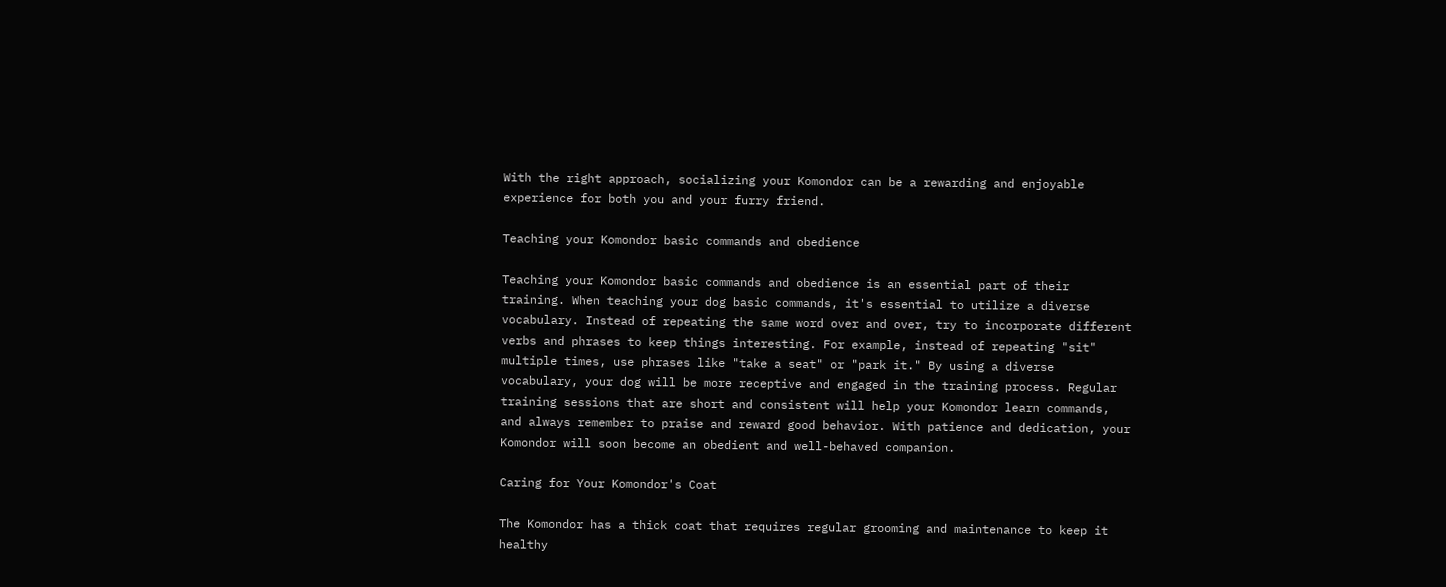With the right approach, socializing your Komondor can be a rewarding and enjoyable experience for both you and your furry friend.

Teaching your Komondor basic commands and obedience

Teaching your Komondor basic commands and obedience is an essential part of their training. When teaching your dog basic commands, it's essential to utilize a diverse vocabulary. Instead of repeating the same word over and over, try to incorporate different verbs and phrases to keep things interesting. For example, instead of repeating "sit" multiple times, use phrases like "take a seat" or "park it." By using a diverse vocabulary, your dog will be more receptive and engaged in the training process. Regular training sessions that are short and consistent will help your Komondor learn commands, and always remember to praise and reward good behavior. With patience and dedication, your Komondor will soon become an obedient and well-behaved companion.

Caring for Your Komondor's Coat

The Komondor has a thick coat that requires regular grooming and maintenance to keep it healthy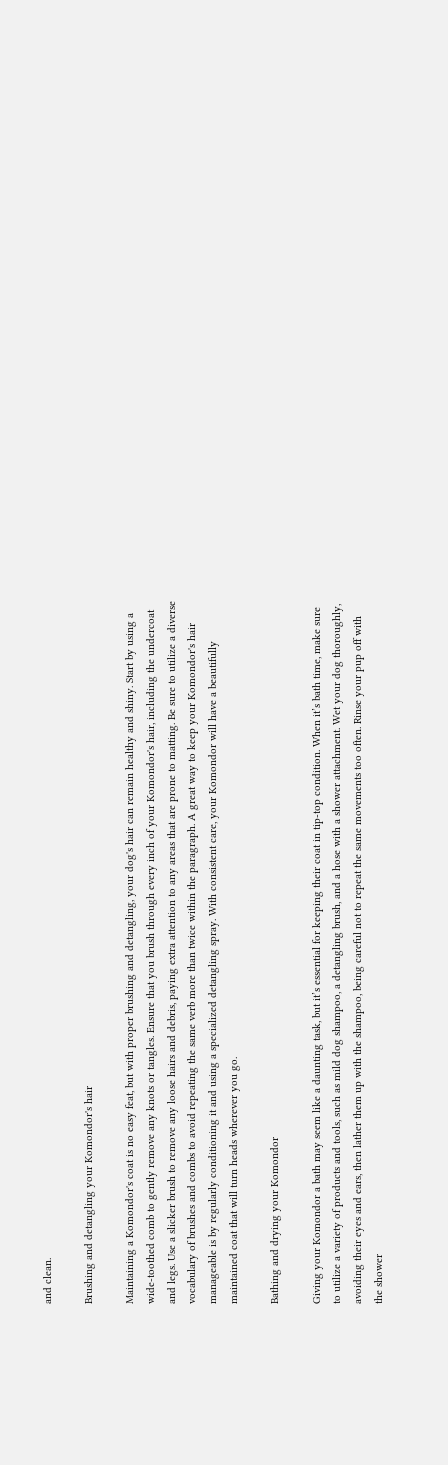and clean.

Brushing and detangling your Komondor's hair

Maintaining a Komondor's coat is no easy feat, but with proper brushing and detangling, your dog's hair can remain healthy and shiny. Start by using a wide-toothed comb to gently remove any knots or tangles. Ensure that you brush through every inch of your Komondor's hair, including the undercoat and legs. Use a slicker brush to remove any loose hairs and debris, paying extra attention to any areas that are prone to matting. Be sure to utilize a diverse vocabulary of brushes and combs to avoid repeating the same verb more than twice within the paragraph. A great way to keep your Komondor's hair manageable is by regularly conditioning it and using a specialized detangling spray. With consistent care, your Komondor will have a beautifully maintained coat that will turn heads wherever you go.

Bathing and drying your Komondor

Giving your Komondor a bath may seem like a daunting task, but it’s essential for keeping their coat in tip-top condition. When it’s bath time, make sure to utilize a variety of products and tools, such as mild dog shampoo, a detangling brush, and a hose with a shower attachment. Wet your dog thoroughly, avoiding their eyes and ears, then lather them up with the shampoo, being careful not to repeat the same movements too often. Rinse your pup off with the shower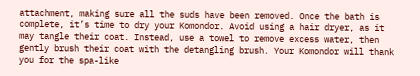attachment, making sure all the suds have been removed. Once the bath is complete, it’s time to dry your Komondor. Avoid using a hair dryer, as it may tangle their coat. Instead, use a towel to remove excess water, then gently brush their coat with the detangling brush. Your Komondor will thank you for the spa-like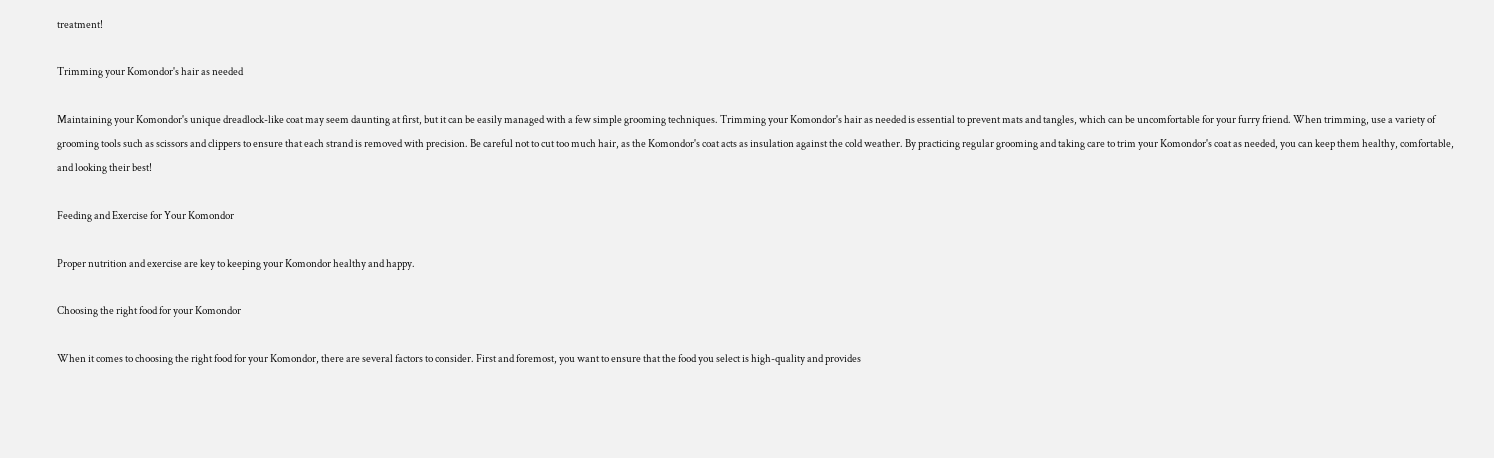treatment!

Trimming your Komondor's hair as needed

Maintaining your Komondor's unique dreadlock-like coat may seem daunting at first, but it can be easily managed with a few simple grooming techniques. Trimming your Komondor's hair as needed is essential to prevent mats and tangles, which can be uncomfortable for your furry friend. When trimming, use a variety of grooming tools such as scissors and clippers to ensure that each strand is removed with precision. Be careful not to cut too much hair, as the Komondor's coat acts as insulation against the cold weather. By practicing regular grooming and taking care to trim your Komondor's coat as needed, you can keep them healthy, comfortable, and looking their best!

Feeding and Exercise for Your Komondor

Proper nutrition and exercise are key to keeping your Komondor healthy and happy.

Choosing the right food for your Komondor

When it comes to choosing the right food for your Komondor, there are several factors to consider. First and foremost, you want to ensure that the food you select is high-quality and provides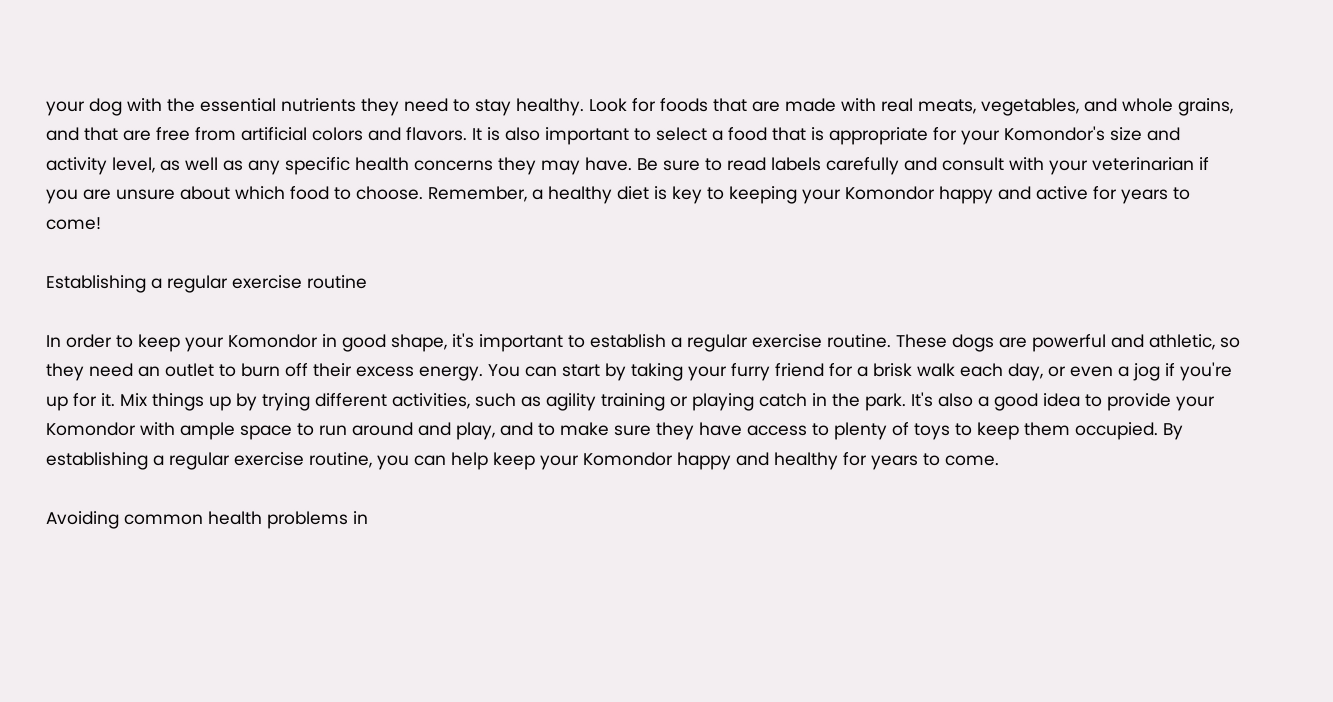your dog with the essential nutrients they need to stay healthy. Look for foods that are made with real meats, vegetables, and whole grains, and that are free from artificial colors and flavors. It is also important to select a food that is appropriate for your Komondor's size and activity level, as well as any specific health concerns they may have. Be sure to read labels carefully and consult with your veterinarian if you are unsure about which food to choose. Remember, a healthy diet is key to keeping your Komondor happy and active for years to come!

Establishing a regular exercise routine

In order to keep your Komondor in good shape, it's important to establish a regular exercise routine. These dogs are powerful and athletic, so they need an outlet to burn off their excess energy. You can start by taking your furry friend for a brisk walk each day, or even a jog if you're up for it. Mix things up by trying different activities, such as agility training or playing catch in the park. It's also a good idea to provide your Komondor with ample space to run around and play, and to make sure they have access to plenty of toys to keep them occupied. By establishing a regular exercise routine, you can help keep your Komondor happy and healthy for years to come.

Avoiding common health problems in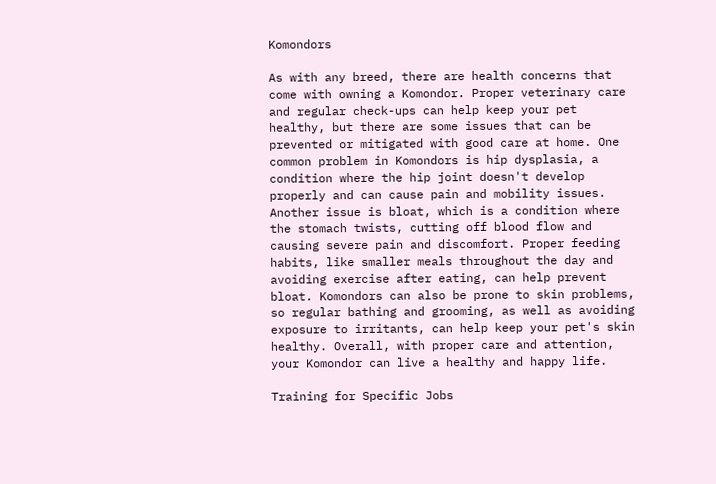Komondors

As with any breed, there are health concerns that come with owning a Komondor. Proper veterinary care and regular check-ups can help keep your pet healthy, but there are some issues that can be prevented or mitigated with good care at home. One common problem in Komondors is hip dysplasia, a condition where the hip joint doesn't develop properly and can cause pain and mobility issues. Another issue is bloat, which is a condition where the stomach twists, cutting off blood flow and causing severe pain and discomfort. Proper feeding habits, like smaller meals throughout the day and avoiding exercise after eating, can help prevent bloat. Komondors can also be prone to skin problems, so regular bathing and grooming, as well as avoiding exposure to irritants, can help keep your pet's skin healthy. Overall, with proper care and attention, your Komondor can live a healthy and happy life.

Training for Specific Jobs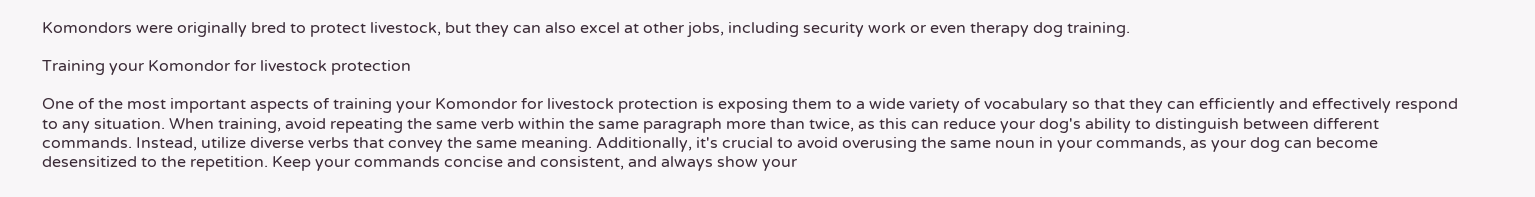Komondors were originally bred to protect livestock, but they can also excel at other jobs, including security work or even therapy dog training.

Training your Komondor for livestock protection

One of the most important aspects of training your Komondor for livestock protection is exposing them to a wide variety of vocabulary so that they can efficiently and effectively respond to any situation. When training, avoid repeating the same verb within the same paragraph more than twice, as this can reduce your dog's ability to distinguish between different commands. Instead, utilize diverse verbs that convey the same meaning. Additionally, it's crucial to avoid overusing the same noun in your commands, as your dog can become desensitized to the repetition. Keep your commands concise and consistent, and always show your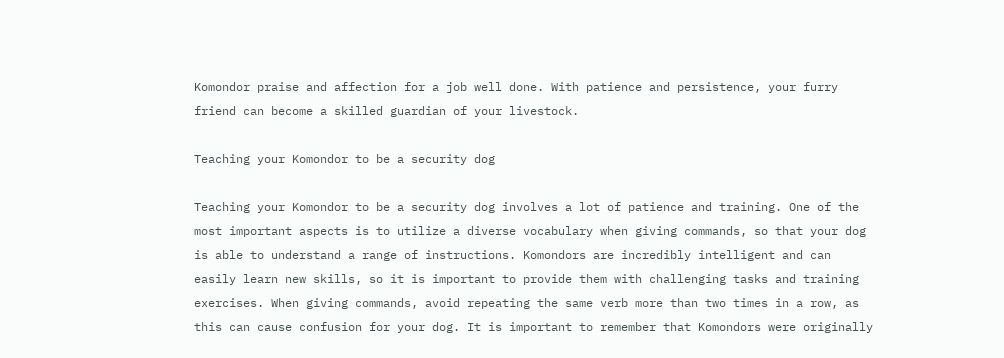Komondor praise and affection for a job well done. With patience and persistence, your furry friend can become a skilled guardian of your livestock.

Teaching your Komondor to be a security dog

Teaching your Komondor to be a security dog involves a lot of patience and training. One of the most important aspects is to utilize a diverse vocabulary when giving commands, so that your dog is able to understand a range of instructions. Komondors are incredibly intelligent and can easily learn new skills, so it is important to provide them with challenging tasks and training exercises. When giving commands, avoid repeating the same verb more than two times in a row, as this can cause confusion for your dog. It is important to remember that Komondors were originally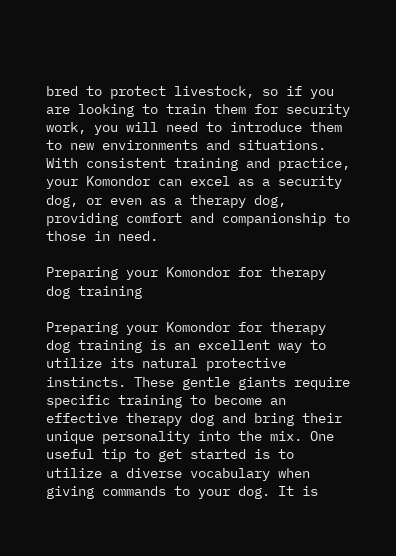bred to protect livestock, so if you are looking to train them for security work, you will need to introduce them to new environments and situations. With consistent training and practice, your Komondor can excel as a security dog, or even as a therapy dog, providing comfort and companionship to those in need.

Preparing your Komondor for therapy dog training

Preparing your Komondor for therapy dog training is an excellent way to utilize its natural protective instincts. These gentle giants require specific training to become an effective therapy dog and bring their unique personality into the mix. One useful tip to get started is to utilize a diverse vocabulary when giving commands to your dog. It is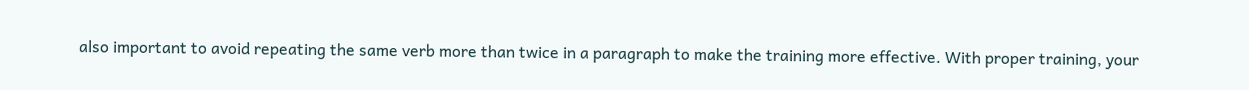also important to avoid repeating the same verb more than twice in a paragraph to make the training more effective. With proper training, your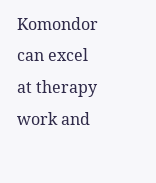Komondor can excel at therapy work and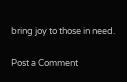bring joy to those in need.

Post a Comment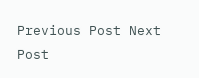Previous Post Next Post